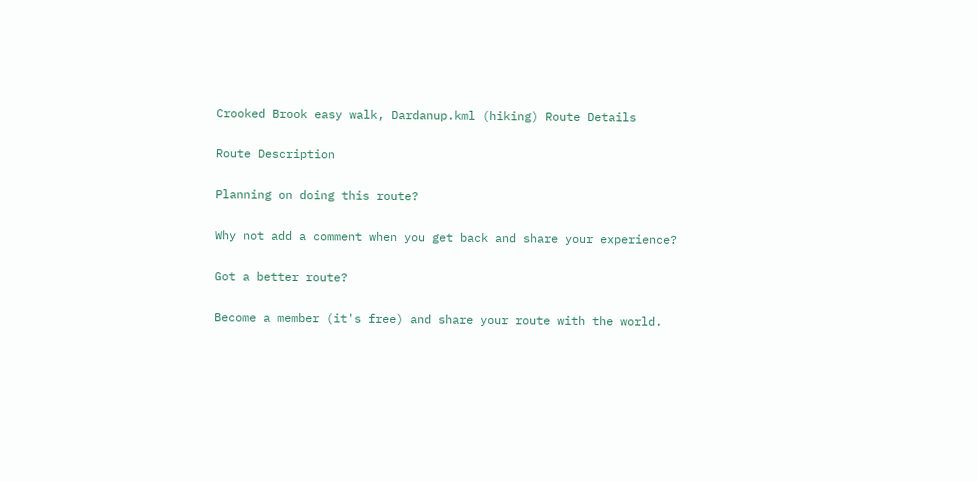Crooked Brook easy walk, Dardanup.kml (hiking) Route Details

Route Description

Planning on doing this route?

Why not add a comment when you get back and share your experience?

Got a better route?

Become a member (it's free) and share your route with the world.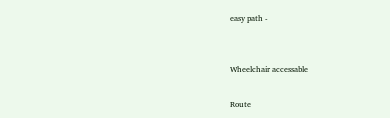easy path -


Wheelchair accessable

Route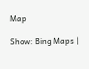Map

Show: Bing Maps |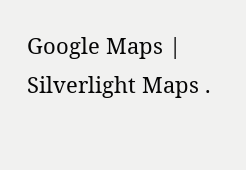Google Maps | Silverlight Maps .